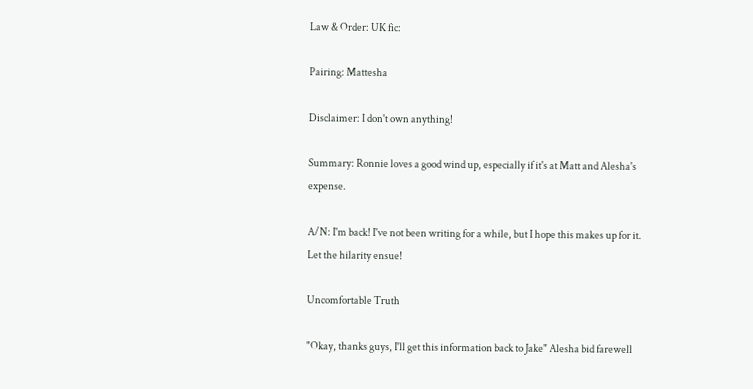Law & Order: UK fic:

Pairing: Mattesha

Disclaimer: I don't own anything!

Summary: Ronnie loves a good wind up, especially if it's at Matt and Alesha's expense.

A/N: I'm back! I've not been writing for a while, but I hope this makes up for it. Let the hilarity ensue!

Uncomfortable Truth

"Okay, thanks guys, I'll get this information back to Jake" Alesha bid farewell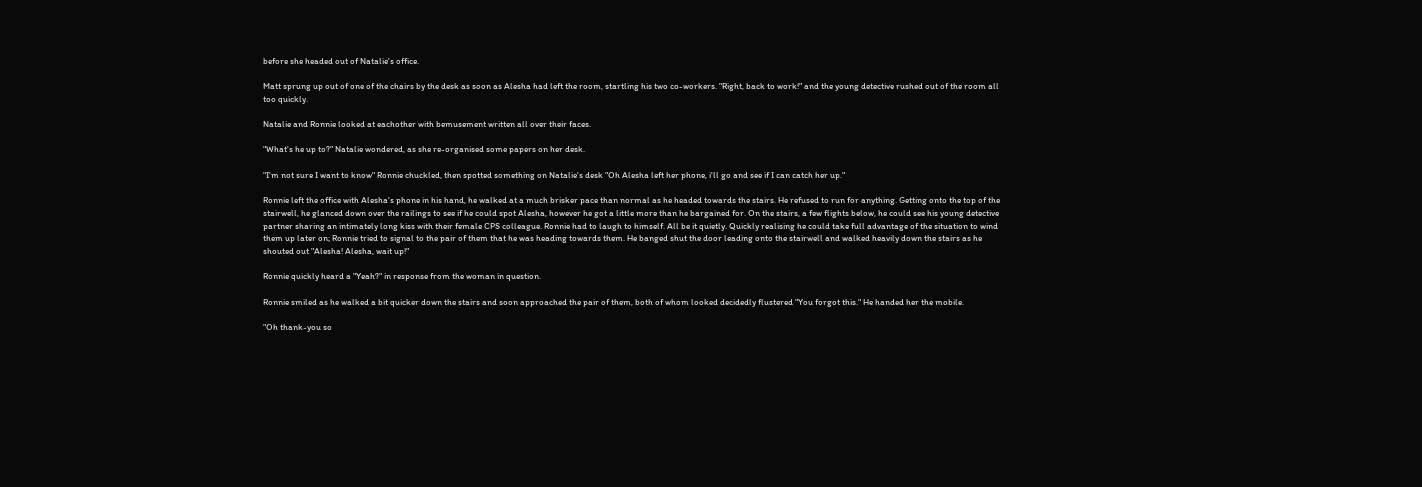before she headed out of Natalie's office.

Matt sprung up out of one of the chairs by the desk as soon as Alesha had left the room, startling his two co-workers. "Right, back to work!" and the young detective rushed out of the room all too quickly.

Natalie and Ronnie looked at eachother with bemusement written all over their faces.

"What's he up to?" Natalie wondered, as she re-organised some papers on her desk.

"I'm not sure I want to know" Ronnie chuckled, then spotted something on Natalie's desk "Oh Alesha left her phone, i'll go and see if I can catch her up."

Ronnie left the office with Alesha's phone in his hand, he walked at a much brisker pace than normal as he headed towards the stairs. He refused to run for anything. Getting onto the top of the stairwell, he glanced down over the railings to see if he could spot Alesha, however he got a little more than he bargained for. On the stairs, a few flights below, he could see his young detective partner sharing an intimately long kiss with their female CPS colleague. Ronnie had to laugh to himself. All be it quietly. Quickly realising he could take full advantage of the situation to wind them up later on; Ronnie tried to signal to the pair of them that he was heading towards them. He banged shut the door leading onto the stairwell and walked heavily down the stairs as he shouted out "Alesha! Alesha, wait up!"

Ronnie quickly heard a "Yeah?" in response from the woman in question.

Ronnie smiled as he walked a bit quicker down the stairs and soon approached the pair of them, both of whom looked decidedly flustered "You forgot this." He handed her the mobile.

"Oh thank-you so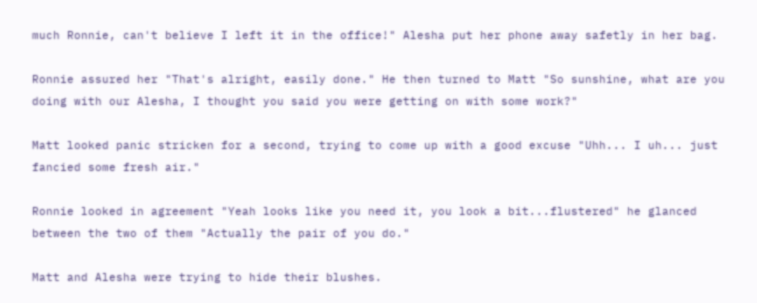much Ronnie, can't believe I left it in the office!" Alesha put her phone away safetly in her bag.

Ronnie assured her "That's alright, easily done." He then turned to Matt "So sunshine, what are you doing with our Alesha, I thought you said you were getting on with some work?"

Matt looked panic stricken for a second, trying to come up with a good excuse "Uhh... I uh... just fancied some fresh air."

Ronnie looked in agreement "Yeah looks like you need it, you look a bit...flustered" he glanced between the two of them "Actually the pair of you do."

Matt and Alesha were trying to hide their blushes.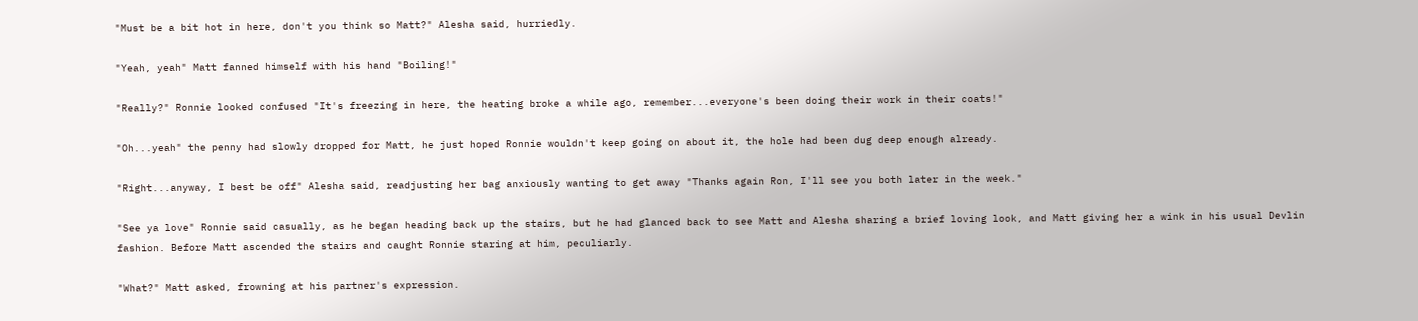"Must be a bit hot in here, don't you think so Matt?" Alesha said, hurriedly.

"Yeah, yeah" Matt fanned himself with his hand "Boiling!"

"Really?" Ronnie looked confused "It's freezing in here, the heating broke a while ago, remember...everyone's been doing their work in their coats!"

"Oh...yeah" the penny had slowly dropped for Matt, he just hoped Ronnie wouldn't keep going on about it, the hole had been dug deep enough already.

"Right...anyway, I best be off" Alesha said, readjusting her bag anxiously wanting to get away "Thanks again Ron, I'll see you both later in the week."

"See ya love" Ronnie said casually, as he began heading back up the stairs, but he had glanced back to see Matt and Alesha sharing a brief loving look, and Matt giving her a wink in his usual Devlin fashion. Before Matt ascended the stairs and caught Ronnie staring at him, peculiarly.

"What?" Matt asked, frowning at his partner's expression.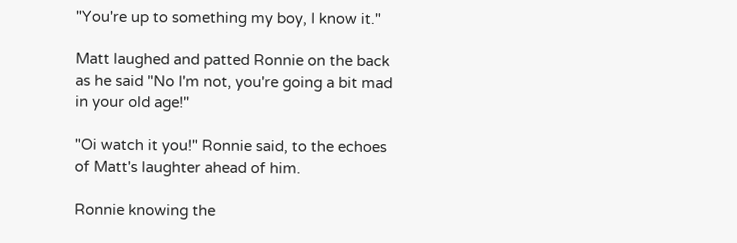"You're up to something my boy, I know it."

Matt laughed and patted Ronnie on the back as he said "No I'm not, you're going a bit mad in your old age!"

"Oi watch it you!" Ronnie said, to the echoes of Matt's laughter ahead of him.

Ronnie knowing the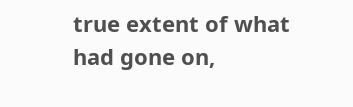true extent of what had gone on,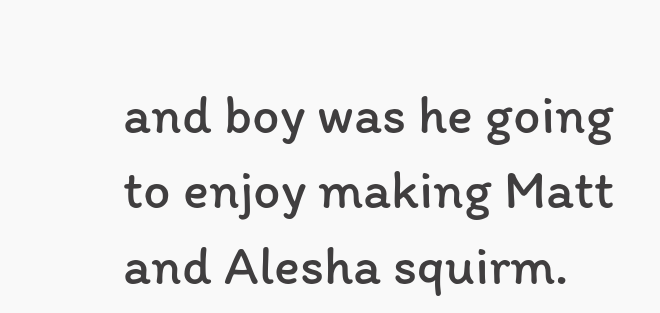and boy was he going to enjoy making Matt and Alesha squirm.